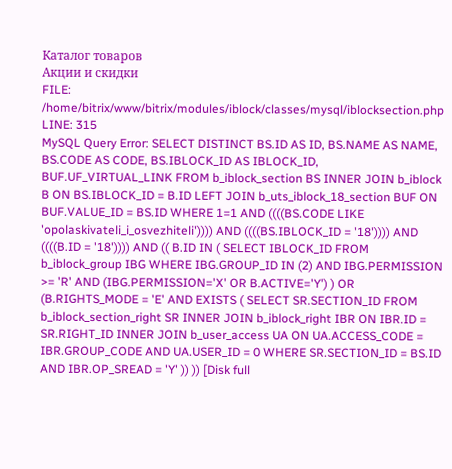Каталог товаров
Акции и скидки
FILE: /home/bitrix/www/bitrix/modules/iblock/classes/mysql/iblocksection.php
LINE: 315
MySQL Query Error: SELECT DISTINCT BS.ID AS ID, BS.NAME AS NAME, BS.CODE AS CODE, BS.IBLOCK_ID AS IBLOCK_ID, BUF.UF_VIRTUAL_LINK FROM b_iblock_section BS INNER JOIN b_iblock B ON BS.IBLOCK_ID = B.ID LEFT JOIN b_uts_iblock_18_section BUF ON BUF.VALUE_ID = BS.ID WHERE 1=1 AND ((((BS.CODE LIKE 'opolaskivateli_i_osvezhiteli')))) AND ((((BS.IBLOCK_ID = '18')))) AND ((((B.ID = '18')))) AND (( B.ID IN ( SELECT IBLOCK_ID FROM b_iblock_group IBG WHERE IBG.GROUP_ID IN (2) AND IBG.PERMISSION >= 'R' AND (IBG.PERMISSION='X' OR B.ACTIVE='Y') ) OR (B.RIGHTS_MODE = 'E' AND EXISTS ( SELECT SR.SECTION_ID FROM b_iblock_section_right SR INNER JOIN b_iblock_right IBR ON IBR.ID = SR.RIGHT_ID INNER JOIN b_user_access UA ON UA.ACCESS_CODE = IBR.GROUP_CODE AND UA.USER_ID = 0 WHERE SR.SECTION_ID = BS.ID AND IBR.OP_SREAD = 'Y' )) )) [Disk full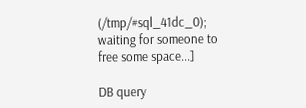(/tmp/#sql_41dc_0); waiting for someone to free some space...]

DB query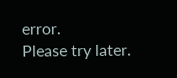error.
Please try later.